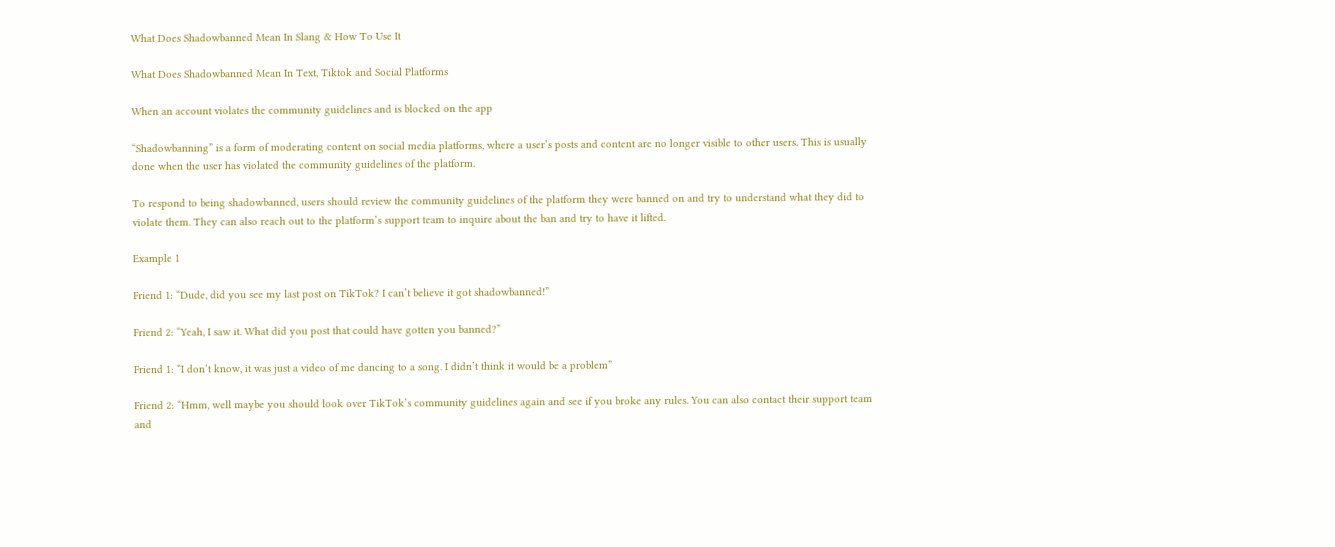What Does Shadowbanned Mean In Slang & How To Use It

What Does Shadowbanned Mean In Text, Tiktok and Social Platforms

When an account violates the community guidelines and is blocked on the app

“Shadowbanning” is a form of moderating content on social media platforms, where a user’s posts and content are no longer visible to other users. This is usually done when the user has violated the community guidelines of the platform.

To respond to being shadowbanned, users should review the community guidelines of the platform they were banned on and try to understand what they did to violate them. They can also reach out to the platform’s support team to inquire about the ban and try to have it lifted.

Example 1

Friend 1: “Dude, did you see my last post on TikTok? I can’t believe it got shadowbanned!”

Friend 2: “Yeah, I saw it. What did you post that could have gotten you banned?”

Friend 1: “I don’t know, it was just a video of me dancing to a song. I didn’t think it would be a problem”

Friend 2: “Hmm, well maybe you should look over TikTok’s community guidelines again and see if you broke any rules. You can also contact their support team and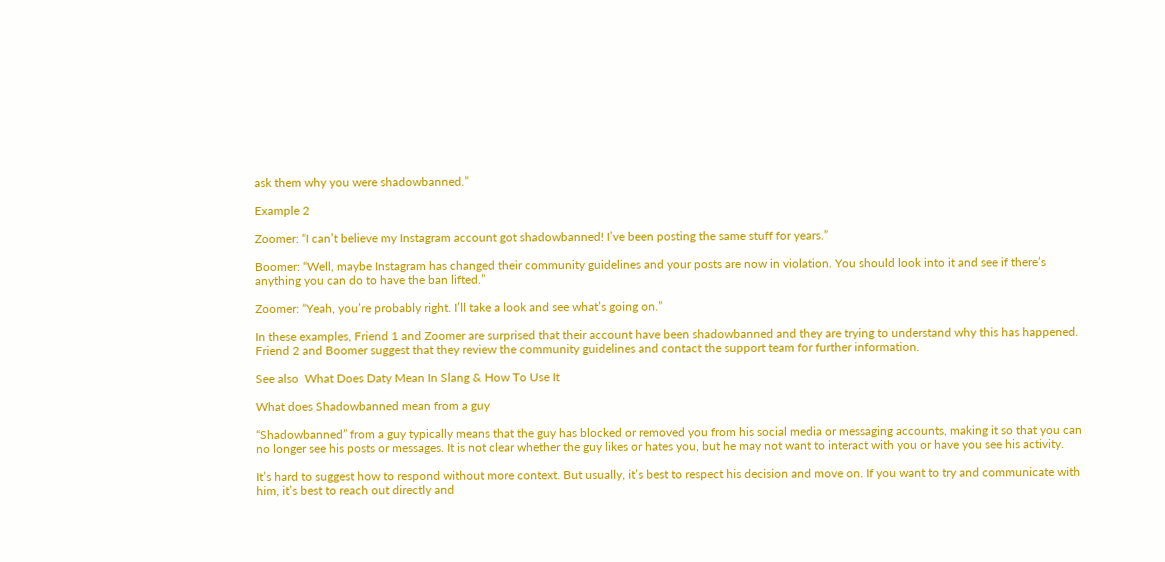ask them why you were shadowbanned.”

Example 2

Zoomer: “I can’t believe my Instagram account got shadowbanned! I’ve been posting the same stuff for years.”

Boomer: “Well, maybe Instagram has changed their community guidelines and your posts are now in violation. You should look into it and see if there’s anything you can do to have the ban lifted.”

Zoomer: “Yeah, you’re probably right. I’ll take a look and see what’s going on.”

In these examples, Friend 1 and Zoomer are surprised that their account have been shadowbanned and they are trying to understand why this has happened. Friend 2 and Boomer suggest that they review the community guidelines and contact the support team for further information.

See also  What Does Daty Mean In Slang & How To Use It

What does Shadowbanned mean from a guy

“Shadowbanned” from a guy typically means that the guy has blocked or removed you from his social media or messaging accounts, making it so that you can no longer see his posts or messages. It is not clear whether the guy likes or hates you, but he may not want to interact with you or have you see his activity.

It’s hard to suggest how to respond without more context. But usually, it’s best to respect his decision and move on. If you want to try and communicate with him, it’s best to reach out directly and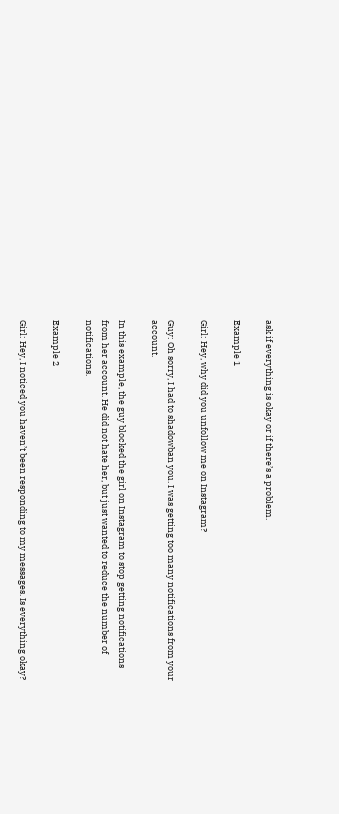ask if everything is okay or if there’s a problem.

Example 1

Girl: Hey, why did you unfollow me on Instagram?

Guy: Oh sorry, I had to shadowban you. I was getting too many notifications from your account.

In this example, the guy blocked the girl on Instagram to stop getting notifications from her account. He did not hate her, but just wanted to reduce the number of notifications.

Example 2

Girl: Hey, I noticed you haven’t been responding to my messages. Is everything okay?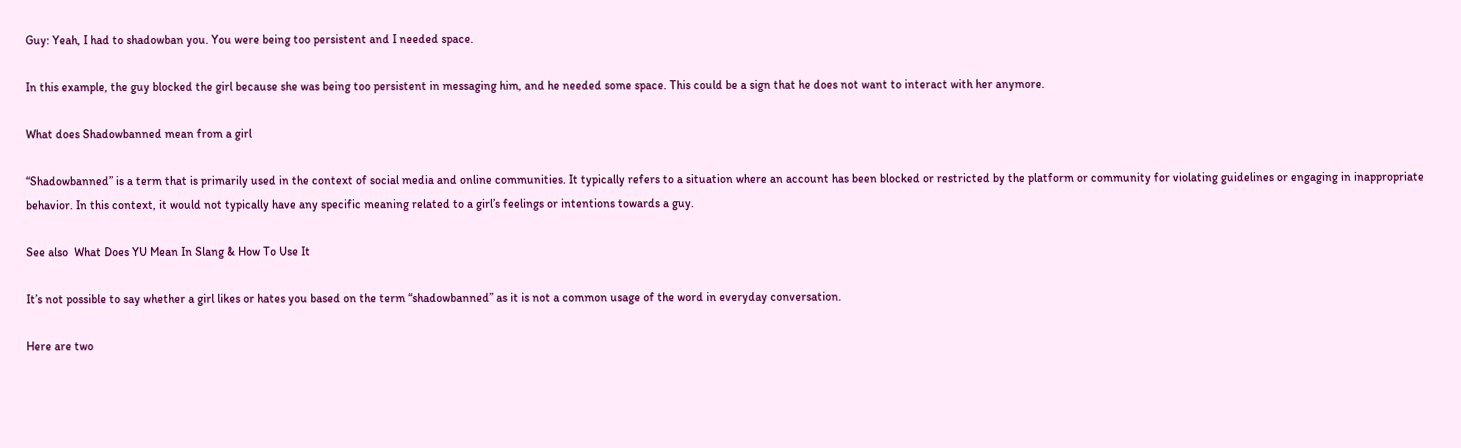Guy: Yeah, I had to shadowban you. You were being too persistent and I needed space.

In this example, the guy blocked the girl because she was being too persistent in messaging him, and he needed some space. This could be a sign that he does not want to interact with her anymore.

What does Shadowbanned mean from a girl

“Shadowbanned” is a term that is primarily used in the context of social media and online communities. It typically refers to a situation where an account has been blocked or restricted by the platform or community for violating guidelines or engaging in inappropriate behavior. In this context, it would not typically have any specific meaning related to a girl’s feelings or intentions towards a guy.

See also  What Does YU Mean In Slang & How To Use It

It’s not possible to say whether a girl likes or hates you based on the term “shadowbanned” as it is not a common usage of the word in everyday conversation.

Here are two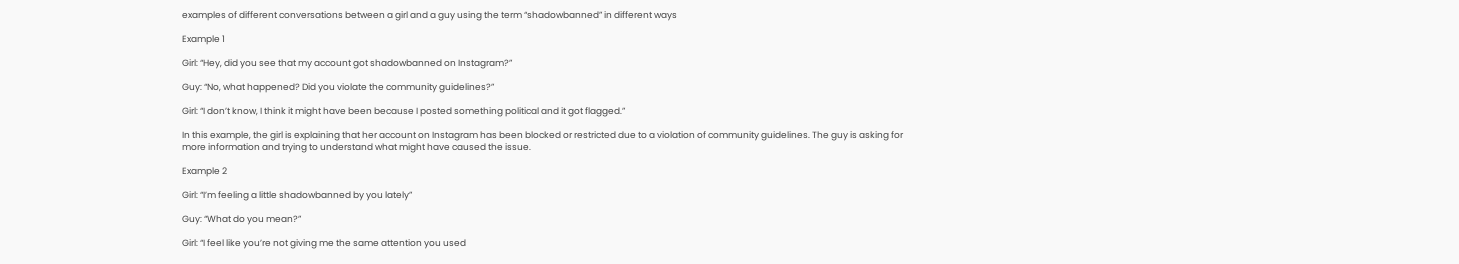examples of different conversations between a girl and a guy using the term “shadowbanned” in different ways

Example 1

Girl: “Hey, did you see that my account got shadowbanned on Instagram?”

Guy: “No, what happened? Did you violate the community guidelines?”

Girl: “I don’t know, I think it might have been because I posted something political and it got flagged.”

In this example, the girl is explaining that her account on Instagram has been blocked or restricted due to a violation of community guidelines. The guy is asking for more information and trying to understand what might have caused the issue.

Example 2

Girl: “I’m feeling a little shadowbanned by you lately”

Guy: “What do you mean?”

Girl: “I feel like you’re not giving me the same attention you used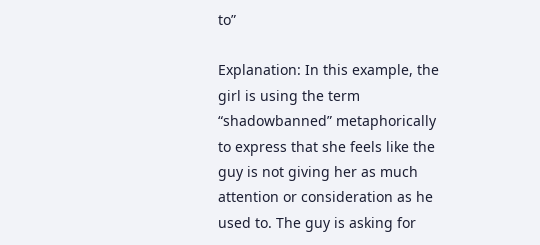to”

Explanation: In this example, the girl is using the term “shadowbanned” metaphorically to express that she feels like the guy is not giving her as much attention or consideration as he used to. The guy is asking for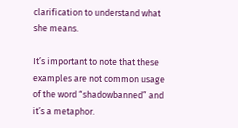clarification to understand what she means.

It’s important to note that these examples are not common usage of the word “shadowbanned” and it’s a metaphor.